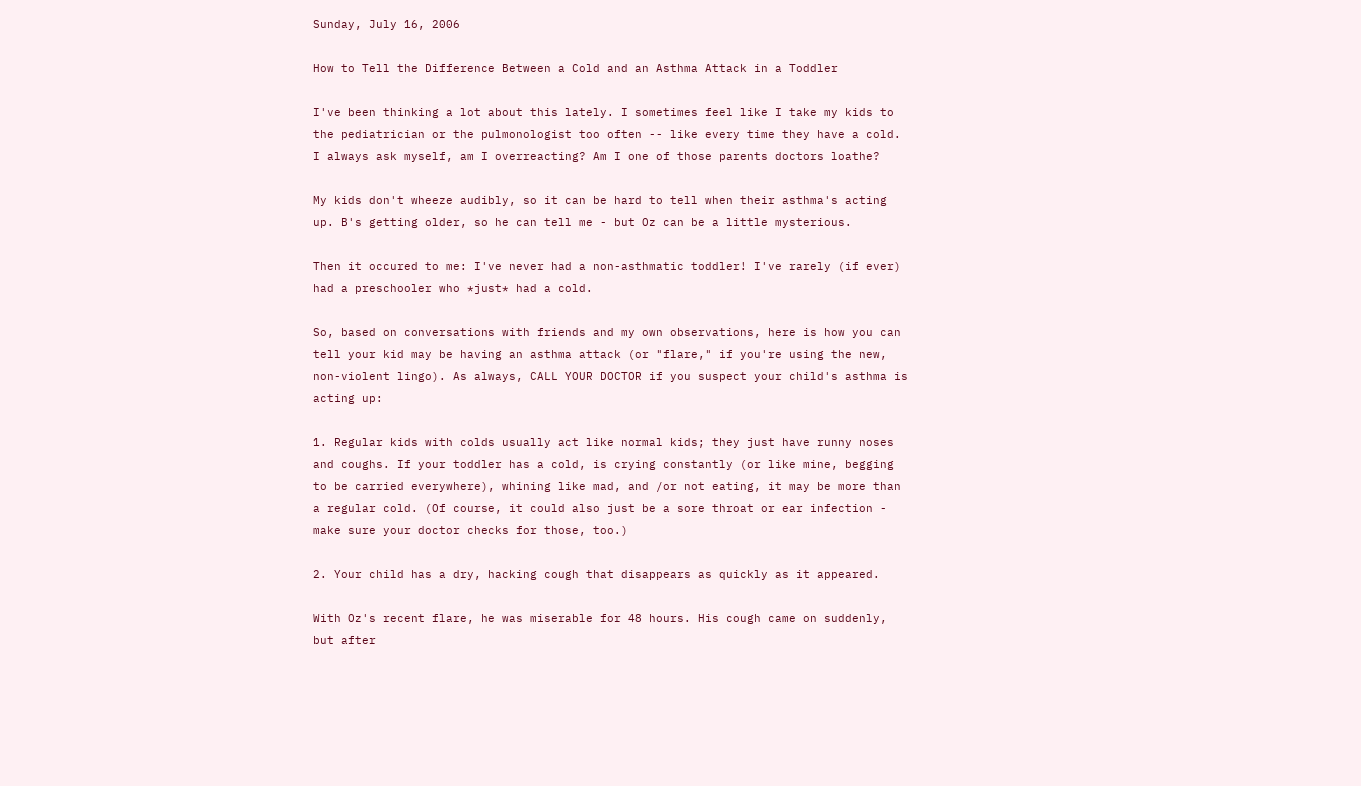Sunday, July 16, 2006

How to Tell the Difference Between a Cold and an Asthma Attack in a Toddler

I've been thinking a lot about this lately. I sometimes feel like I take my kids to the pediatrician or the pulmonologist too often -- like every time they have a cold. I always ask myself, am I overreacting? Am I one of those parents doctors loathe?

My kids don't wheeze audibly, so it can be hard to tell when their asthma's acting up. B's getting older, so he can tell me - but Oz can be a little mysterious.

Then it occured to me: I've never had a non-asthmatic toddler! I've rarely (if ever) had a preschooler who *just* had a cold.

So, based on conversations with friends and my own observations, here is how you can tell your kid may be having an asthma attack (or "flare," if you're using the new, non-violent lingo). As always, CALL YOUR DOCTOR if you suspect your child's asthma is acting up:

1. Regular kids with colds usually act like normal kids; they just have runny noses and coughs. If your toddler has a cold, is crying constantly (or like mine, begging to be carried everywhere), whining like mad, and /or not eating, it may be more than a regular cold. (Of course, it could also just be a sore throat or ear infection - make sure your doctor checks for those, too.)

2. Your child has a dry, hacking cough that disappears as quickly as it appeared.

With Oz's recent flare, he was miserable for 48 hours. His cough came on suddenly, but after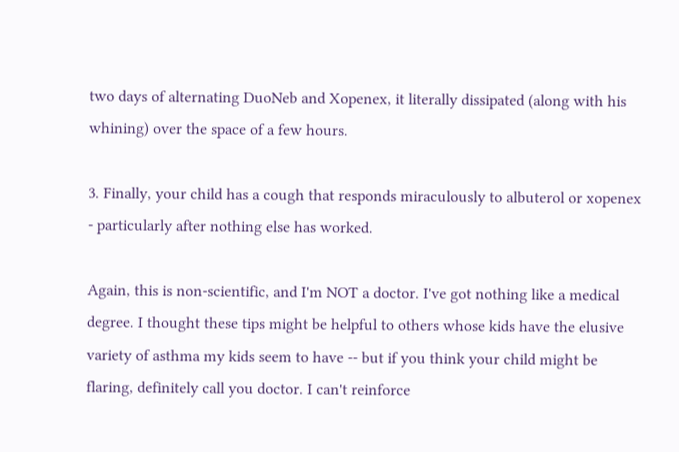two days of alternating DuoNeb and Xopenex, it literally dissipated (along with his whining) over the space of a few hours.

3. Finally, your child has a cough that responds miraculously to albuterol or xopenex - particularly after nothing else has worked.

Again, this is non-scientific, and I'm NOT a doctor. I've got nothing like a medical degree. I thought these tips might be helpful to others whose kids have the elusive variety of asthma my kids seem to have -- but if you think your child might be flaring, definitely call you doctor. I can't reinforce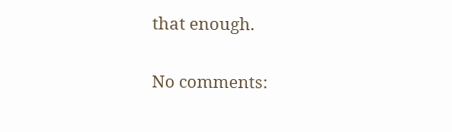that enough.

No comments: